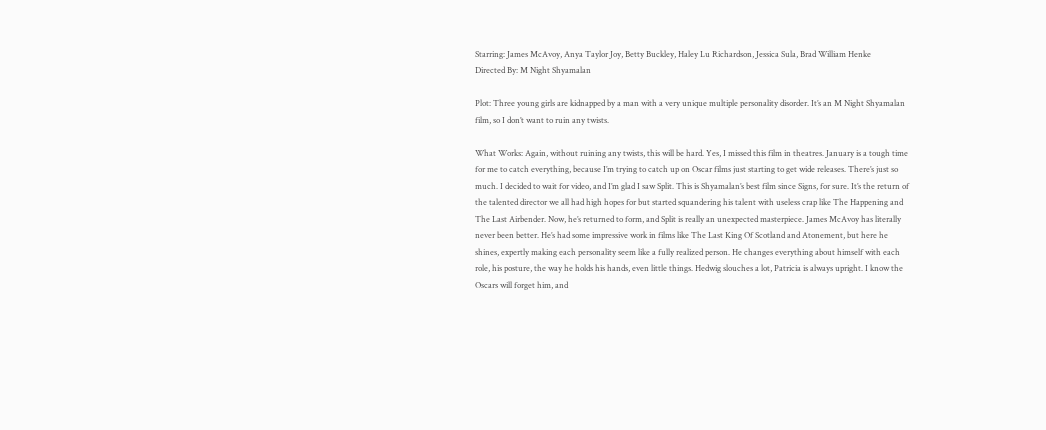Starring: James McAvoy, Anya Taylor Joy, Betty Buckley, Haley Lu Richardson, Jessica Sula, Brad William Henke
Directed By: M Night Shyamalan

Plot: Three young girls are kidnapped by a man with a very unique multiple personality disorder. It’s an M Night Shyamalan film, so I don’t want to ruin any twists.

What Works: Again, without ruining any twists, this will be hard. Yes, I missed this film in theatres. January is a tough time for me to catch everything, because I’m trying to catch up on Oscar films just starting to get wide releases. There’s just so much. I decided to wait for video, and I’m glad I saw Split. This is Shyamalan’s best film since Signs, for sure. It’s the return of the talented director we all had high hopes for but started squandering his talent with useless crap like The Happening and The Last Airbender. Now, he’s returned to form, and Split is really an unexpected masterpiece. James McAvoy has literally never been better. He’s had some impressive work in films like The Last King Of Scotland and Atonement, but here he shines, expertly making each personality seem like a fully realized person. He changes everything about himself with each role, his posture, the way he holds his hands, even little things. Hedwig slouches a lot, Patricia is always upright. I know the Oscars will forget him, and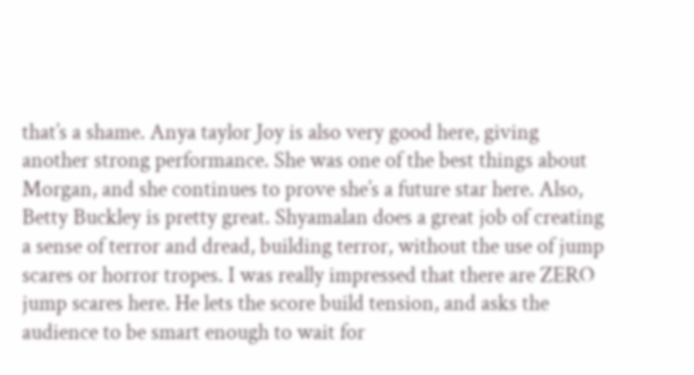that’s a shame. Anya taylor Joy is also very good here, giving another strong performance. She was one of the best things about Morgan, and she continues to prove she’s a future star here. Also, Betty Buckley is pretty great. Shyamalan does a great job of creating a sense of terror and dread, building terror, without the use of jump scares or horror tropes. I was really impressed that there are ZERO jump scares here. He lets the score build tension, and asks the audience to be smart enough to wait for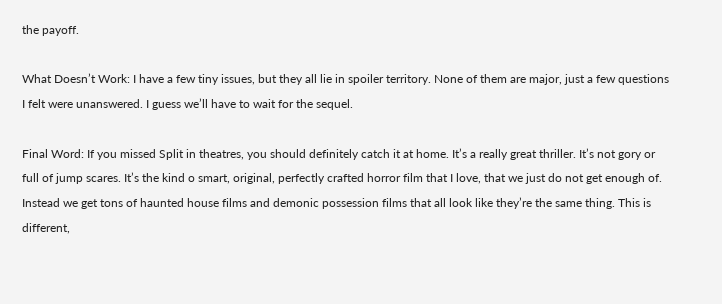the payoff.

What Doesn’t Work: I have a few tiny issues, but they all lie in spoiler territory. None of them are major, just a few questions I felt were unanswered. I guess we’ll have to wait for the sequel.

Final Word: If you missed Split in theatres, you should definitely catch it at home. It’s a really great thriller. It’s not gory or full of jump scares. It’s the kind o smart, original, perfectly crafted horror film that I love, that we just do not get enough of. Instead we get tons of haunted house films and demonic possession films that all look like they’re the same thing. This is different,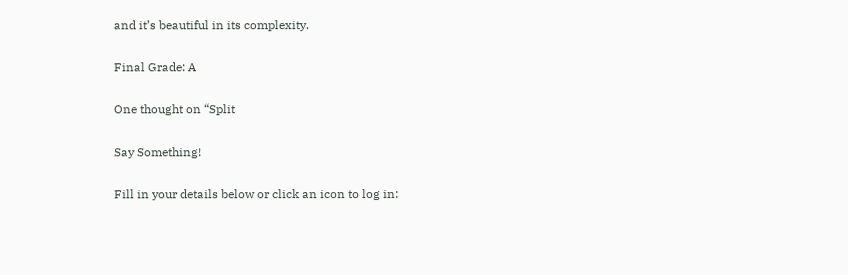and it’s beautiful in its complexity.

Final Grade: A

One thought on “Split

Say Something!

Fill in your details below or click an icon to log in: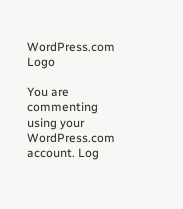WordPress.com Logo

You are commenting using your WordPress.com account. Log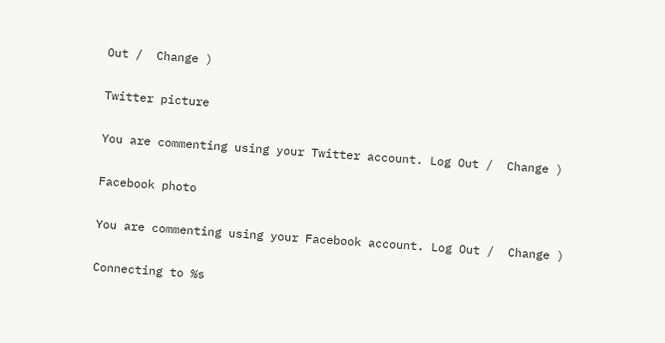Out /  Change )

Twitter picture

You are commenting using your Twitter account. Log Out /  Change )

Facebook photo

You are commenting using your Facebook account. Log Out /  Change )

Connecting to %s